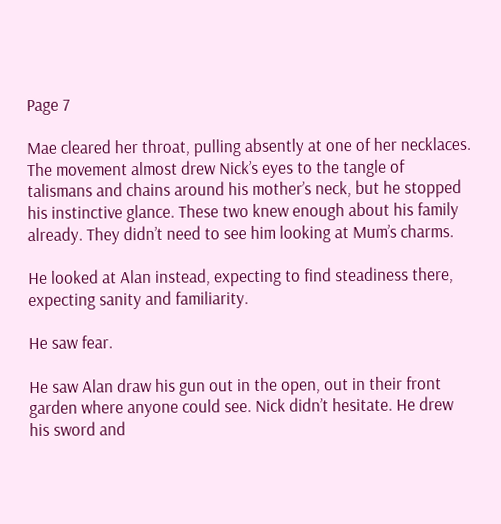Page 7

Mae cleared her throat, pulling absently at one of her necklaces. The movement almost drew Nick’s eyes to the tangle of talismans and chains around his mother’s neck, but he stopped his instinctive glance. These two knew enough about his family already. They didn’t need to see him looking at Mum’s charms.

He looked at Alan instead, expecting to find steadiness there, expecting sanity and familiarity.

He saw fear.

He saw Alan draw his gun out in the open, out in their front garden where anyone could see. Nick didn’t hesitate. He drew his sword and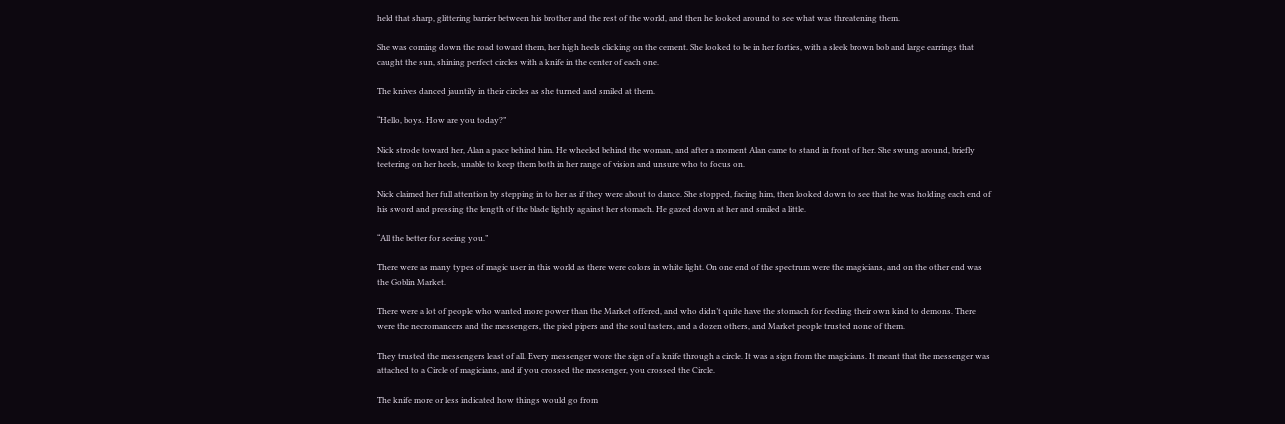held that sharp, glittering barrier between his brother and the rest of the world, and then he looked around to see what was threatening them.

She was coming down the road toward them, her high heels clicking on the cement. She looked to be in her forties, with a sleek brown bob and large earrings that caught the sun, shining perfect circles with a knife in the center of each one.

The knives danced jauntily in their circles as she turned and smiled at them.

“Hello, boys. How are you today?”

Nick strode toward her, Alan a pace behind him. He wheeled behind the woman, and after a moment Alan came to stand in front of her. She swung around, briefly teetering on her heels, unable to keep them both in her range of vision and unsure who to focus on.

Nick claimed her full attention by stepping in to her as if they were about to dance. She stopped, facing him, then looked down to see that he was holding each end of his sword and pressing the length of the blade lightly against her stomach. He gazed down at her and smiled a little.

“All the better for seeing you.”

There were as many types of magic user in this world as there were colors in white light. On one end of the spectrum were the magicians, and on the other end was the Goblin Market.

There were a lot of people who wanted more power than the Market offered, and who didn’t quite have the stomach for feeding their own kind to demons. There were the necromancers and the messengers, the pied pipers and the soul tasters, and a dozen others, and Market people trusted none of them.

They trusted the messengers least of all. Every messenger wore the sign of a knife through a circle. It was a sign from the magicians. It meant that the messenger was attached to a Circle of magicians, and if you crossed the messenger, you crossed the Circle.

The knife more or less indicated how things would go from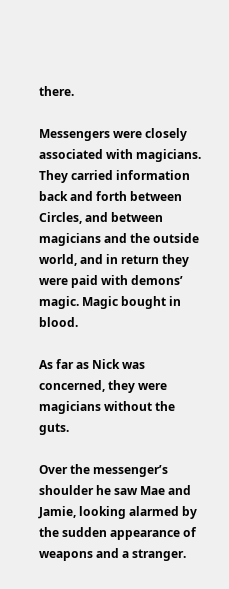there.

Messengers were closely associated with magicians. They carried information back and forth between Circles, and between magicians and the outside world, and in return they were paid with demons’ magic. Magic bought in blood.

As far as Nick was concerned, they were magicians without the guts.

Over the messenger’s shoulder he saw Mae and Jamie, looking alarmed by the sudden appearance of weapons and a stranger.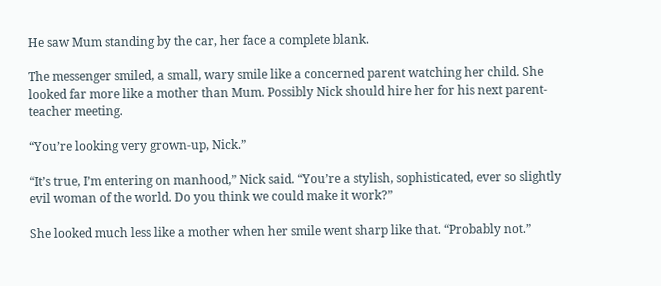He saw Mum standing by the car, her face a complete blank.

The messenger smiled, a small, wary smile like a concerned parent watching her child. She looked far more like a mother than Mum. Possibly Nick should hire her for his next parent-teacher meeting.

“You’re looking very grown-up, Nick.”

“It’s true, I’m entering on manhood,” Nick said. “You’re a stylish, sophisticated, ever so slightly evil woman of the world. Do you think we could make it work?”

She looked much less like a mother when her smile went sharp like that. “Probably not.”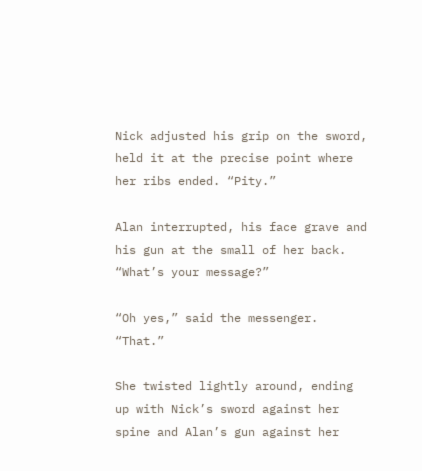Nick adjusted his grip on the sword, held it at the precise point where her ribs ended. “Pity.”

Alan interrupted, his face grave and his gun at the small of her back. “What’s your message?”

“Oh yes,” said the messenger. “That.”

She twisted lightly around, ending up with Nick’s sword against her spine and Alan’s gun against her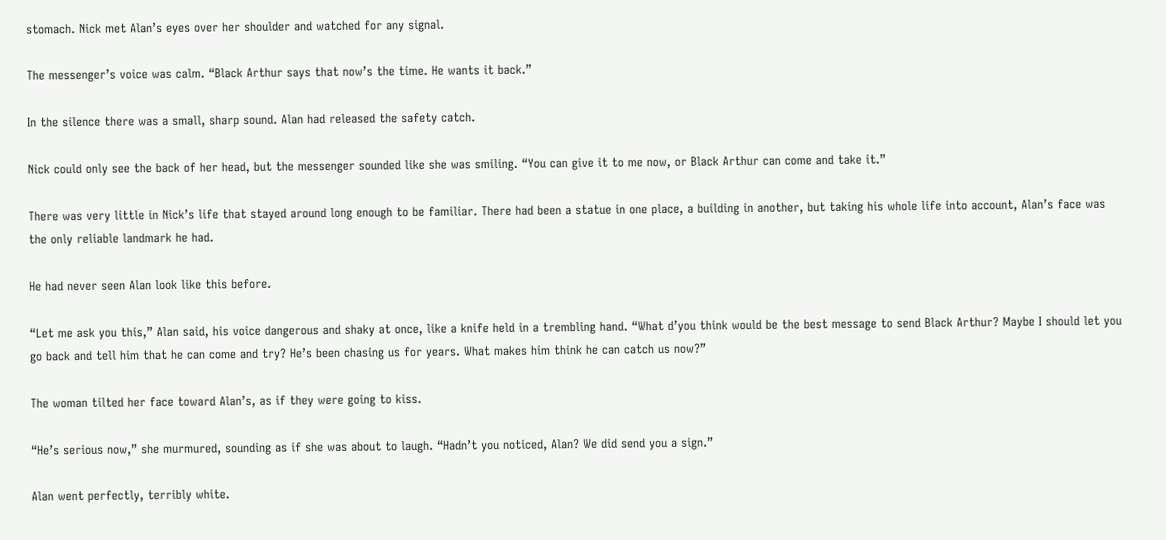stomach. Nick met Alan’s eyes over her shoulder and watched for any signal.

The messenger’s voice was calm. “Black Arthur says that now’s the time. He wants it back.”

In the silence there was a small, sharp sound. Alan had released the safety catch.

Nick could only see the back of her head, but the messenger sounded like she was smiling. “You can give it to me now, or Black Arthur can come and take it.”

There was very little in Nick’s life that stayed around long enough to be familiar. There had been a statue in one place, a building in another, but taking his whole life into account, Alan’s face was the only reliable landmark he had.

He had never seen Alan look like this before.

“Let me ask you this,” Alan said, his voice dangerous and shaky at once, like a knife held in a trembling hand. “What d’you think would be the best message to send Black Arthur? Maybe I should let you go back and tell him that he can come and try? He’s been chasing us for years. What makes him think he can catch us now?”

The woman tilted her face toward Alan’s, as if they were going to kiss.

“He’s serious now,” she murmured, sounding as if she was about to laugh. “Hadn’t you noticed, Alan? We did send you a sign.”

Alan went perfectly, terribly white.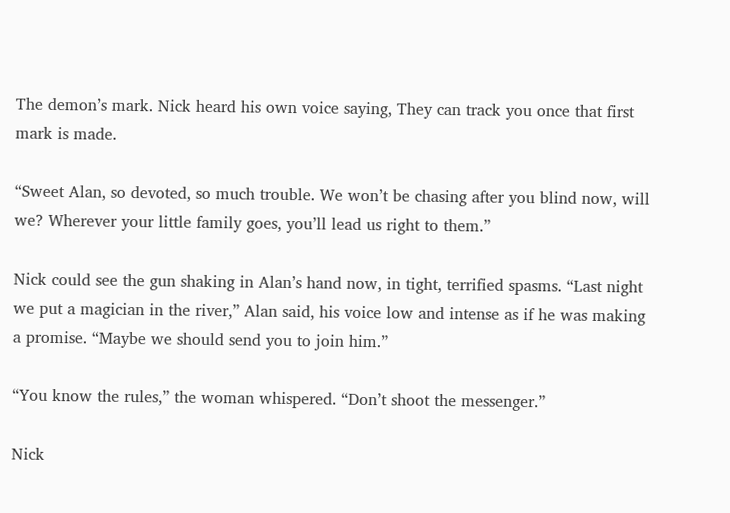The demon’s mark. Nick heard his own voice saying, They can track you once that first mark is made.

“Sweet Alan, so devoted, so much trouble. We won’t be chasing after you blind now, will we? Wherever your little family goes, you’ll lead us right to them.”

Nick could see the gun shaking in Alan’s hand now, in tight, terrified spasms. “Last night we put a magician in the river,” Alan said, his voice low and intense as if he was making a promise. “Maybe we should send you to join him.”

“You know the rules,” the woman whispered. “Don’t shoot the messenger.”

Nick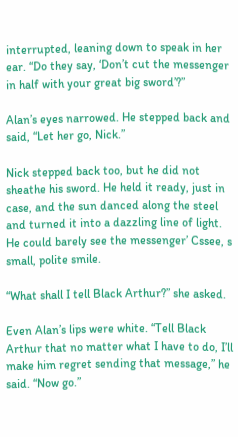interrupted, leaning down to speak in her ear. “Do they say, ‘Don’t cut the messenger in half with your great big sword’?”

Alan’s eyes narrowed. He stepped back and said, “Let her go, Nick.”

Nick stepped back too, but he did not sheathe his sword. He held it ready, just in case, and the sun danced along the steel and turned it into a dazzling line of light. He could barely see the messenger’ Cssee, s small, polite smile.

“What shall I tell Black Arthur?” she asked.

Even Alan’s lips were white. “Tell Black Arthur that no matter what I have to do, I’ll make him regret sending that message,” he said. “Now go.”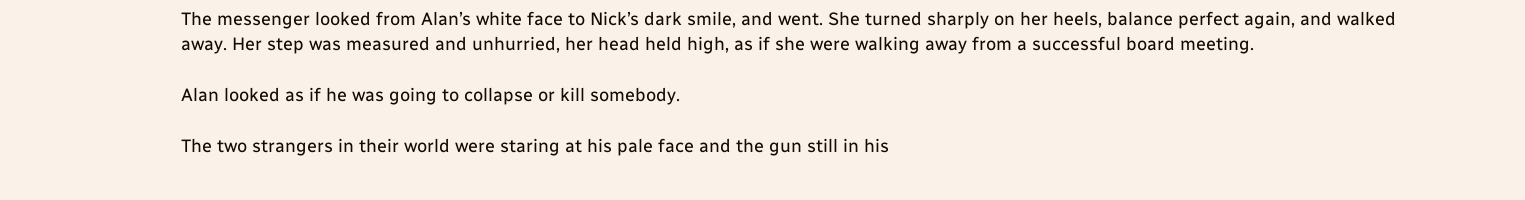The messenger looked from Alan’s white face to Nick’s dark smile, and went. She turned sharply on her heels, balance perfect again, and walked away. Her step was measured and unhurried, her head held high, as if she were walking away from a successful board meeting.

Alan looked as if he was going to collapse or kill somebody.

The two strangers in their world were staring at his pale face and the gun still in his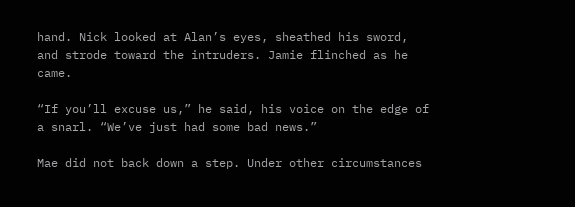hand. Nick looked at Alan’s eyes, sheathed his sword, and strode toward the intruders. Jamie flinched as he came.

“If you’ll excuse us,” he said, his voice on the edge of a snarl. “We’ve just had some bad news.”

Mae did not back down a step. Under other circumstances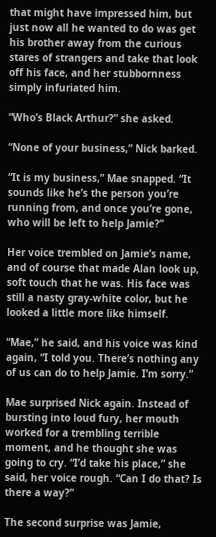that might have impressed him, but just now all he wanted to do was get his brother away from the curious stares of strangers and take that look off his face, and her stubbornness simply infuriated him.

“Who’s Black Arthur?” she asked.

“None of your business,” Nick barked.

“It is my business,” Mae snapped. “It sounds like he’s the person you’re running from, and once you’re gone, who will be left to help Jamie?”

Her voice trembled on Jamie’s name, and of course that made Alan look up, soft touch that he was. His face was still a nasty gray-white color, but he looked a little more like himself.

“Mae,” he said, and his voice was kind again, “I told you. There’s nothing any of us can do to help Jamie. I’m sorry.”

Mae surprised Nick again. Instead of bursting into loud fury, her mouth worked for a trembling terrible moment, and he thought she was going to cry. “I’d take his place,” she said, her voice rough. “Can I do that? Is there a way?”

The second surprise was Jamie,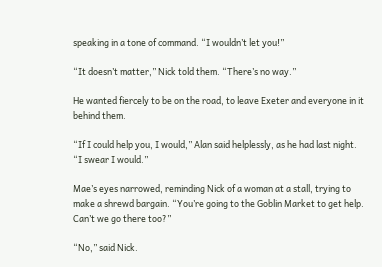speaking in a tone of command. “I wouldn’t let you!”

“It doesn’t matter,” Nick told them. “There’s no way.”

He wanted fiercely to be on the road, to leave Exeter and everyone in it behind them.

“If I could help you, I would,” Alan said helplessly, as he had last night. “I swear I would.”

Mae’s eyes narrowed, reminding Nick of a woman at a stall, trying to make a shrewd bargain. “You’re going to the Goblin Market to get help. Can’t we go there too?”

“No,” said Nick.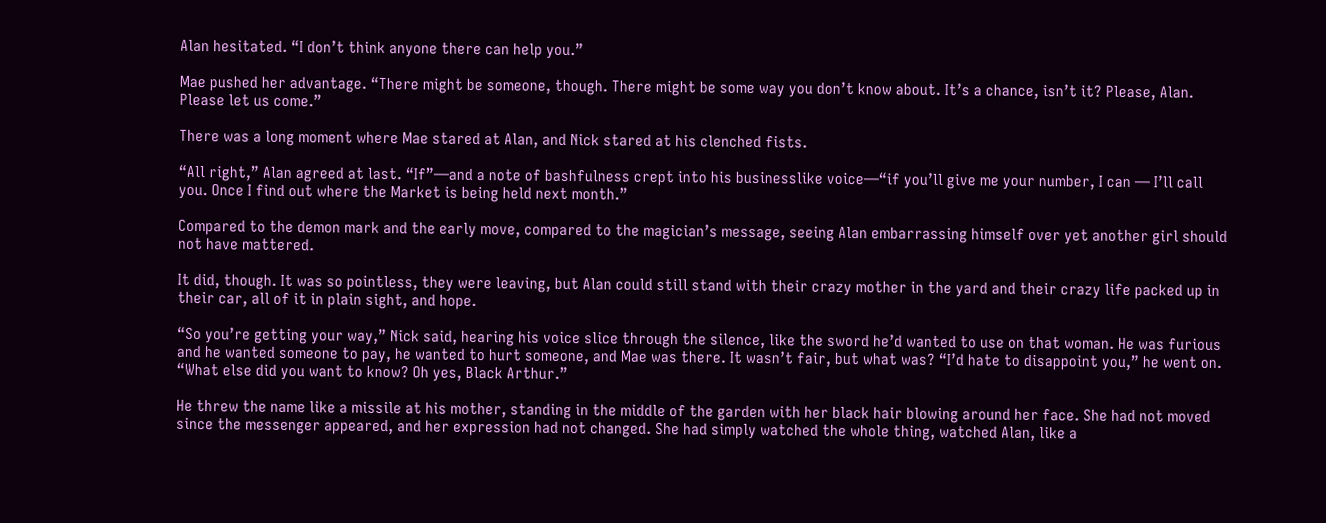Alan hesitated. “I don’t think anyone there can help you.”

Mae pushed her advantage. “There might be someone, though. There might be some way you don’t know about. It’s a chance, isn’t it? Please, Alan. Please let us come.”

There was a long moment where Mae stared at Alan, and Nick stared at his clenched fists.

“All right,” Alan agreed at last. “If”—and a note of bashfulness crept into his businesslike voice—“if you’ll give me your number, I can — I’ll call you. Once I find out where the Market is being held next month.”

Compared to the demon mark and the early move, compared to the magician’s message, seeing Alan embarrassing himself over yet another girl should not have mattered.

It did, though. It was so pointless, they were leaving, but Alan could still stand with their crazy mother in the yard and their crazy life packed up in their car, all of it in plain sight, and hope.

“So you’re getting your way,” Nick said, hearing his voice slice through the silence, like the sword he’d wanted to use on that woman. He was furious and he wanted someone to pay, he wanted to hurt someone, and Mae was there. It wasn’t fair, but what was? “I’d hate to disappoint you,” he went on. “What else did you want to know? Oh yes, Black Arthur.”

He threw the name like a missile at his mother, standing in the middle of the garden with her black hair blowing around her face. She had not moved since the messenger appeared, and her expression had not changed. She had simply watched the whole thing, watched Alan, like a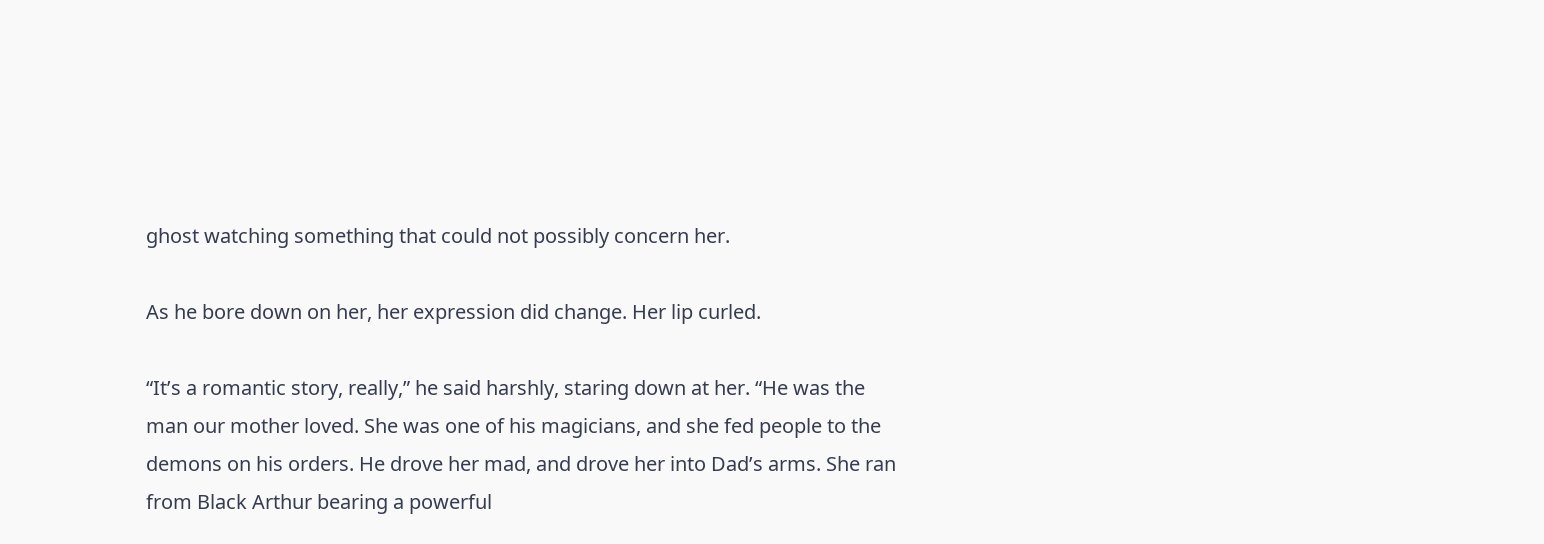ghost watching something that could not possibly concern her.

As he bore down on her, her expression did change. Her lip curled.

“It’s a romantic story, really,” he said harshly, staring down at her. “He was the man our mother loved. She was one of his magicians, and she fed people to the demons on his orders. He drove her mad, and drove her into Dad’s arms. She ran from Black Arthur bearing a powerful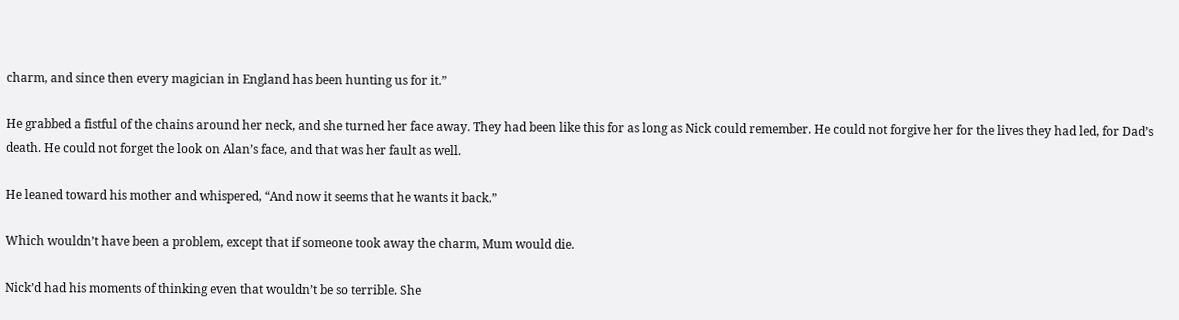charm, and since then every magician in England has been hunting us for it.”

He grabbed a fistful of the chains around her neck, and she turned her face away. They had been like this for as long as Nick could remember. He could not forgive her for the lives they had led, for Dad’s death. He could not forget the look on Alan’s face, and that was her fault as well.

He leaned toward his mother and whispered, “And now it seems that he wants it back.”

Which wouldn’t have been a problem, except that if someone took away the charm, Mum would die.

Nick’d had his moments of thinking even that wouldn’t be so terrible. She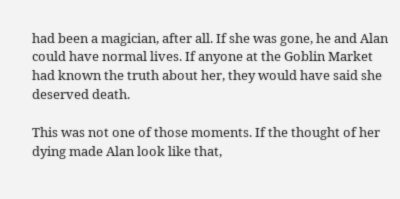had been a magician, after all. If she was gone, he and Alan could have normal lives. If anyone at the Goblin Market had known the truth about her, they would have said she deserved death.

This was not one of those moments. If the thought of her dying made Alan look like that,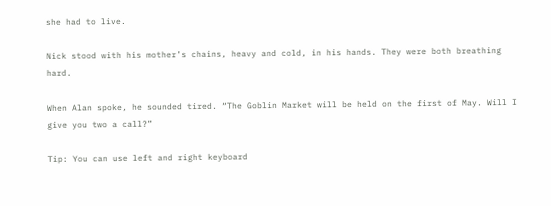she had to live.

Nick stood with his mother’s chains, heavy and cold, in his hands. They were both breathing hard.

When Alan spoke, he sounded tired. “The Goblin Market will be held on the first of May. Will I give you two a call?”

Tip: You can use left and right keyboard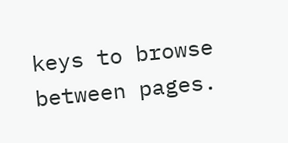keys to browse between pages.